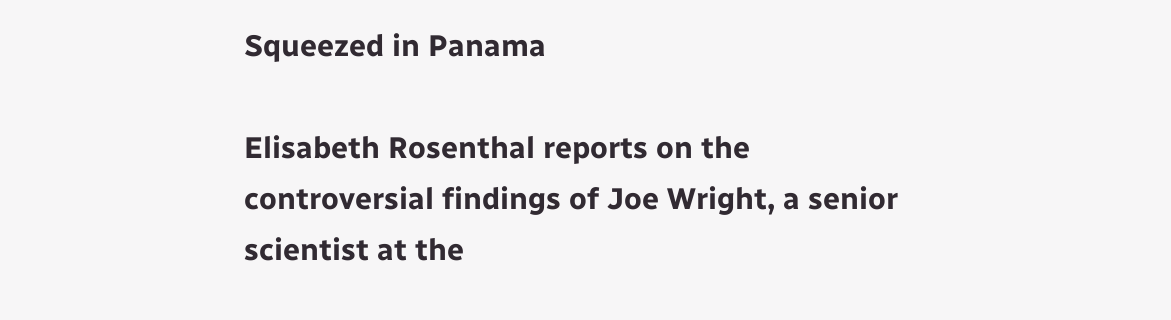Squeezed in Panama

Elisabeth Rosenthal reports on the controversial findings of Joe Wright, a senior scientist at the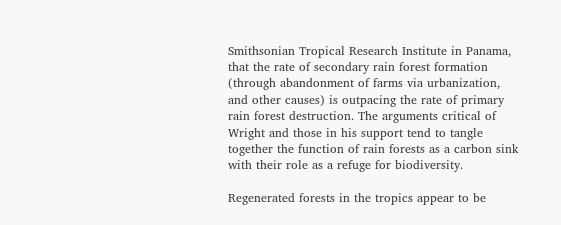Smithsonian Tropical Research Institute in Panama, that the rate of secondary rain forest formation (through abandonment of farms via urbanization, and other causes) is outpacing the rate of primary rain forest destruction. The arguments critical of Wright and those in his support tend to tangle together the function of rain forests as a carbon sink with their role as a refuge for biodiversity.

Regenerated forests in the tropics appear to be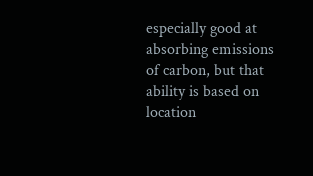especially good at absorbing emissions of carbon, but that ability is based on location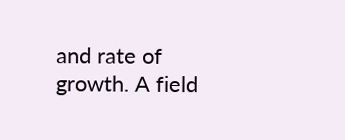and rate of growth. A field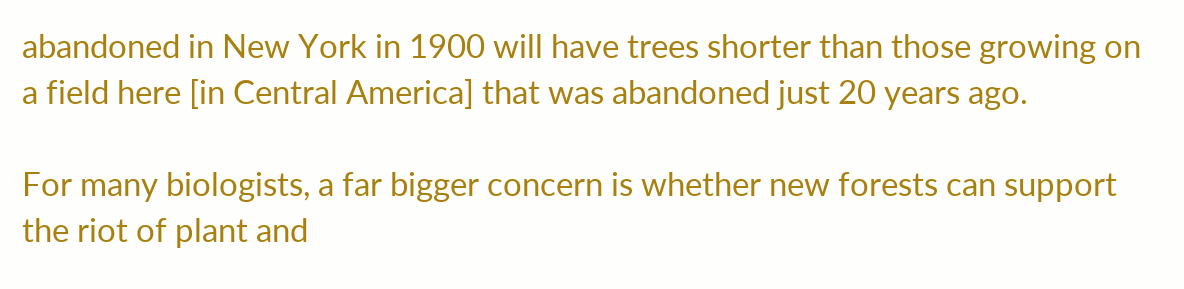abandoned in New York in 1900 will have trees shorter than those growing on a field here [in Central America] that was abandoned just 20 years ago.

For many biologists, a far bigger concern is whether new forests can support the riot of plant and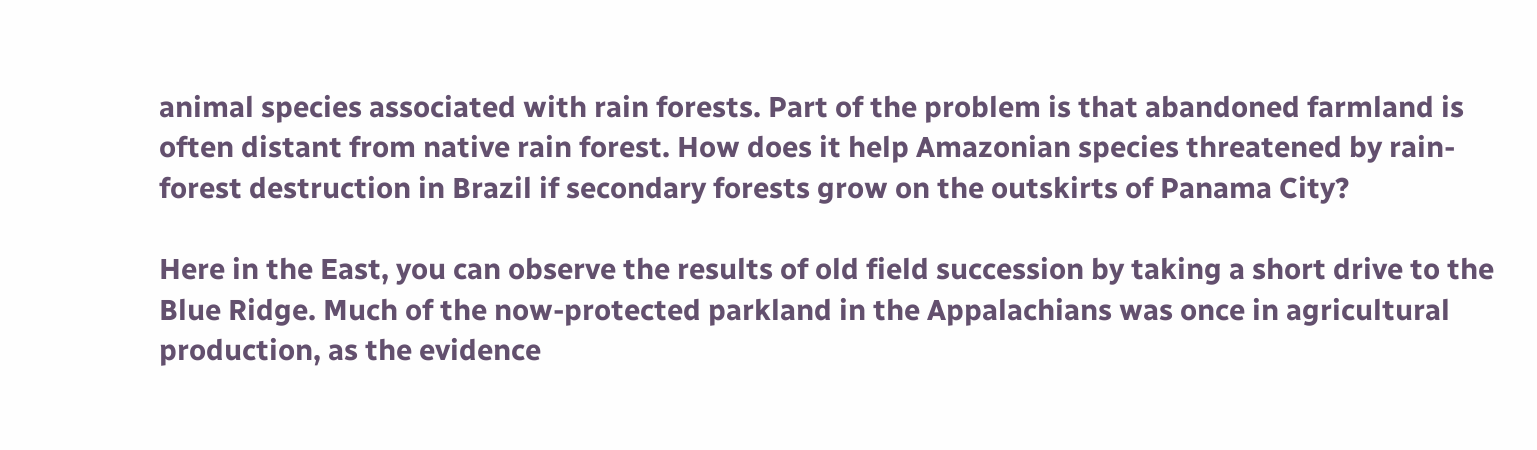animal species associated with rain forests. Part of the problem is that abandoned farmland is often distant from native rain forest. How does it help Amazonian species threatened by rain-forest destruction in Brazil if secondary forests grow on the outskirts of Panama City?

Here in the East, you can observe the results of old field succession by taking a short drive to the Blue Ridge. Much of the now-protected parkland in the Appalachians was once in agricultural production, as the evidence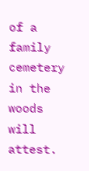of a family cemetery in the woods will attest.